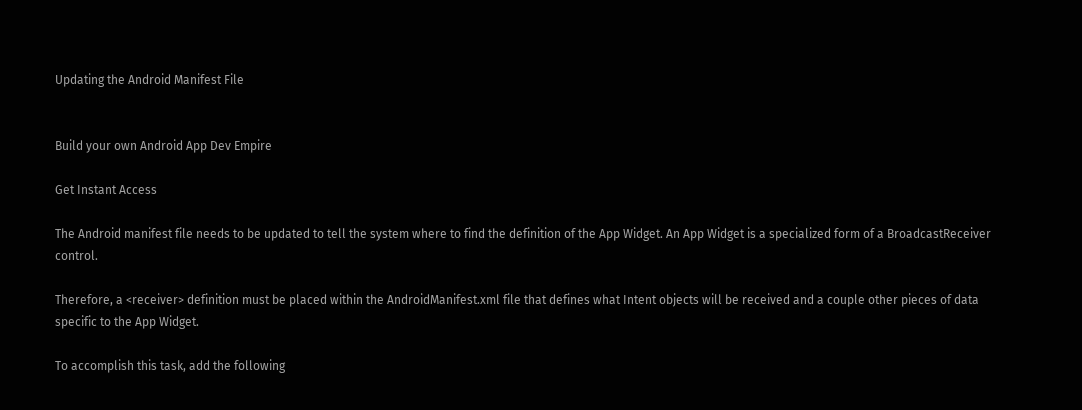Updating the Android Manifest File


Build your own Android App Dev Empire

Get Instant Access

The Android manifest file needs to be updated to tell the system where to find the definition of the App Widget. An App Widget is a specialized form of a BroadcastReceiver control.

Therefore, a <receiver> definition must be placed within the AndroidManifest.xml file that defines what Intent objects will be received and a couple other pieces of data specific to the App Widget.

To accomplish this task, add the following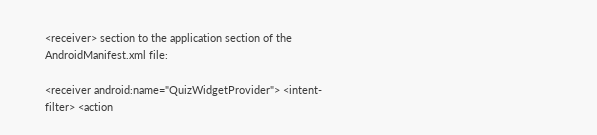<receiver> section to the application section of the AndroidManifest.xml file:

<receiver android:name="QuizWidgetProvider"> <intent-filter> <action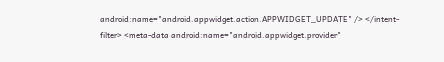android:name="android.appwidget.action.APPWIDGET_UPDATE" /> </intent-filter> <meta-data android:name="android.appwidget.provider"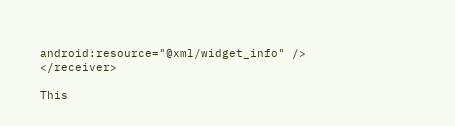android:resource="@xml/widget_info" /> </receiver>

This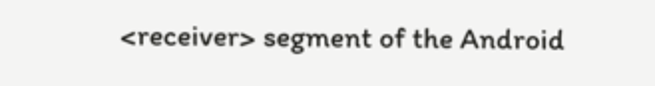<receiver> segment of the Android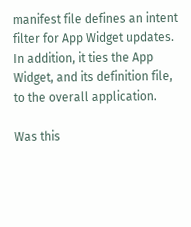manifest file defines an intent filter for App Widget updates. In addition, it ties the App Widget, and its definition file, to the overall application.

Was this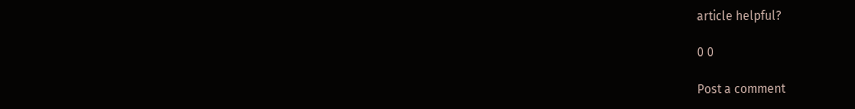article helpful?

0 0

Post a comment